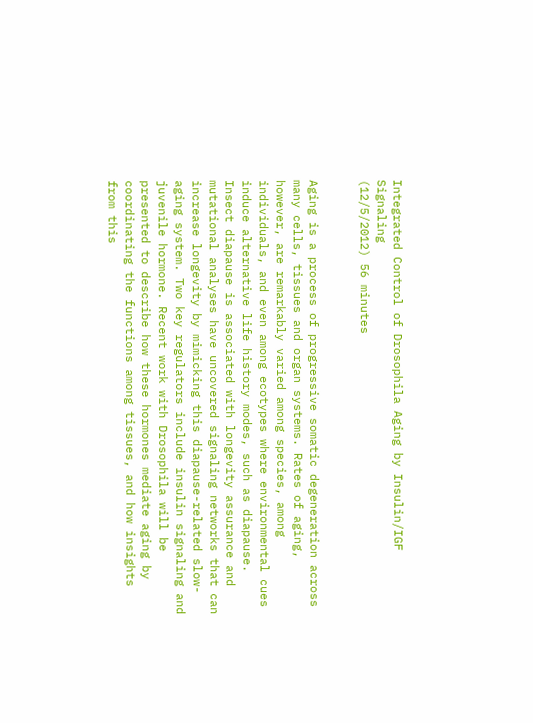Integrated Control of Drosophila Aging by Insulin/IGF Signaling
(12/5/2012) 56 minutes


Aging is a process of progressive somatic degeneration across many cells, tissues and organ systems. Rates of aging, however, are remarkably varied among species, among individuals, and even among ecotypes where environmental cues induce alternative life history modes, such as diapause. Insect diapause is associated with longevity assurance and mutational analyses have uncovered signaling networks that can increase longevity by mimicking this diapause-related slow-aging system. Two key regulators include insulin signaling and juvenile hormone. Recent work with Drosophila will be presented to describe how these hormones mediate aging by coordinating the functions among tissues, and how insights from this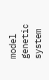model genetic system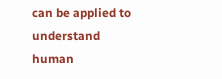can be applied to understand human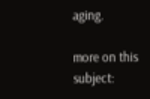aging.

more on this subject: